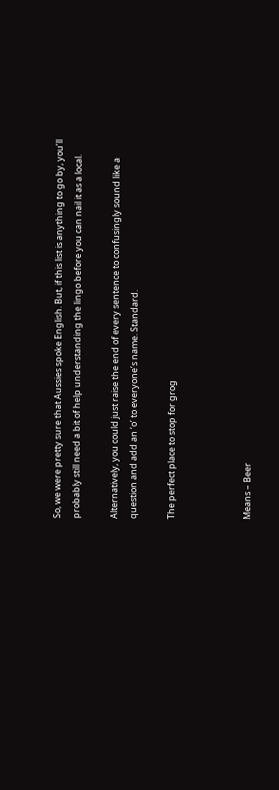So, we were pretty sure that Aussies spoke English. But, if this list is anything to go by, you’ll probably still need a bit of help understanding the lingo before you can nail it as a local.

Alternatively, you could just raise the end of every sentence to confusingly sound like a question and add an ‘o’ to everyone’s name. Standard.

The perfect place to stop for grog



Means – Beer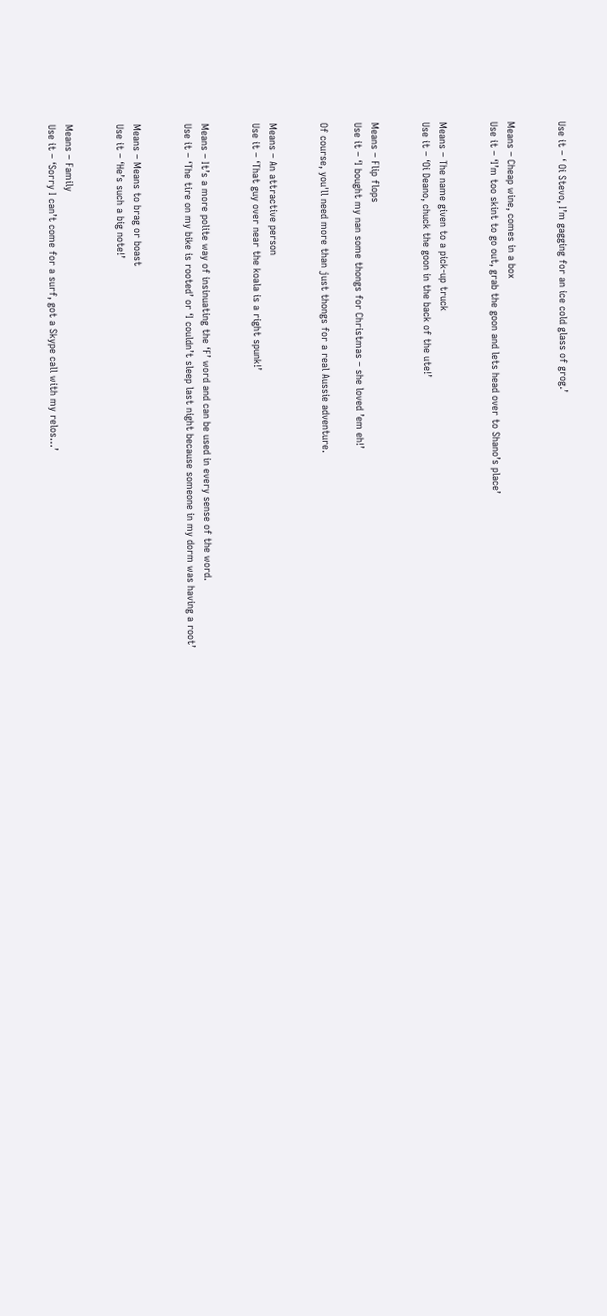Use it – ‘ Oi Stevo, I’m gagging for an ice cold glass of grog.’


Means – Cheap wine, comes in a box
Use it – ‘I’m too skint to go out, grab the goon and lets head over to Shano’s place’


Means – The name given to a pick-up truck
Use it – ‘Oi Deano, chuck the goon in the back of the ute!’


Means – Flip flops
Use it – ‘I bought my nan some thongs for Christmas – she loved ’em eh!’

Of course, you'll need more than just thongs for a real Aussie adventure.


Means – An attractive person
Use it – ‘That guy over near the koala is a right spunk!’


Means – It’s a more polite way of insinuating the ‘F’ word and can be used in every sense of the word.
Use it – ‘The tire on my bike is rooted’ or ‘I couldn’t sleep last night because someone in my dorm was having a root’


Means – Means to brag or boast
Use it – ‘He’s such a big note!’


Means – Family
Use it – ‘Sorry I can’t come for a surf, got a Skype call with my relos…’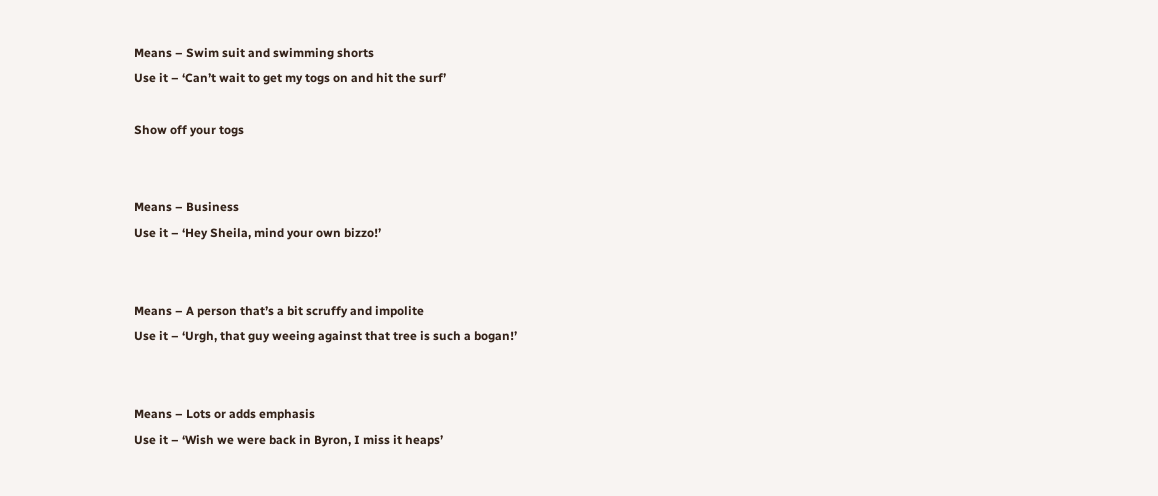Means – Swim suit and swimming shorts
Use it – ‘Can’t wait to get my togs on and hit the surf’

Show off your togs


Means – Business
Use it – ‘Hey Sheila, mind your own bizzo!’


Means – A person that’s a bit scruffy and impolite
Use it – ‘Urgh, that guy weeing against that tree is such a bogan!’


Means – Lots or adds emphasis
Use it – ‘Wish we were back in Byron, I miss it heaps’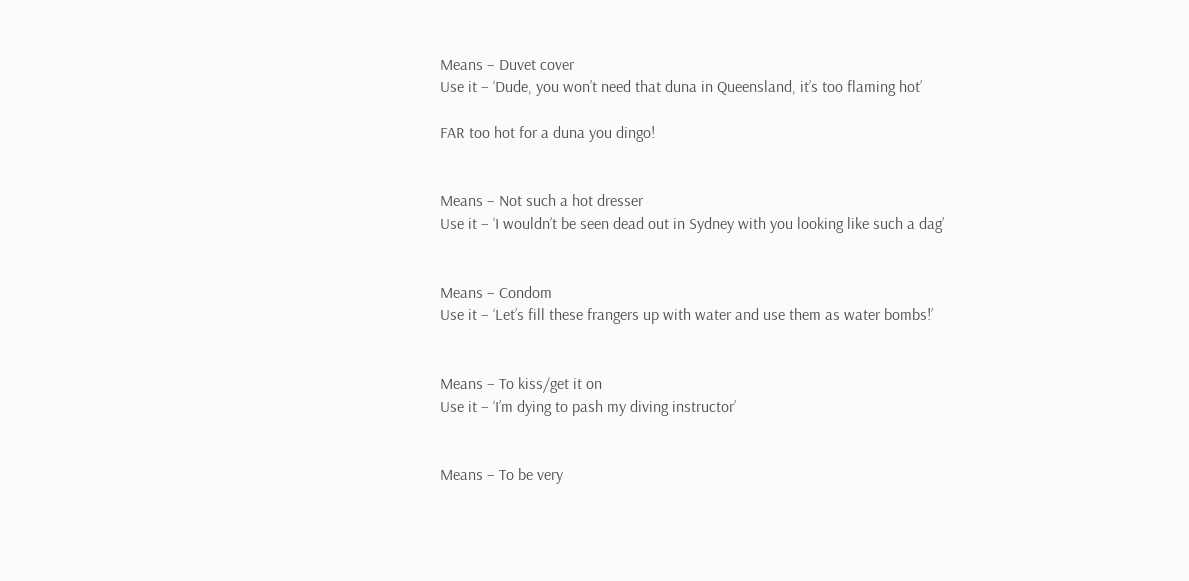Means – Duvet cover
Use it – ‘Dude, you won’t need that duna in Queensland, it’s too flaming hot’

FAR too hot for a duna you dingo!


Means – Not such a hot dresser
Use it – ‘I wouldn’t be seen dead out in Sydney with you looking like such a dag’


Means – Condom
Use it – ‘Let’s fill these frangers up with water and use them as water bombs!’


Means – To kiss/get it on
Use it – ‘I’m dying to pash my diving instructor’


Means – To be very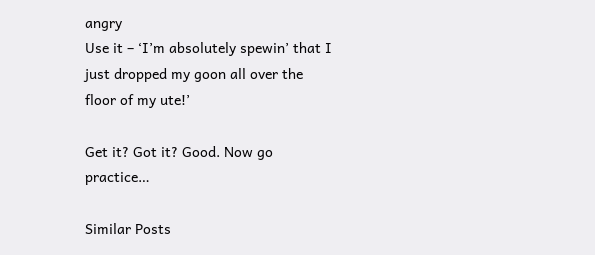angry
Use it – ‘I’m absolutely spewin’ that I just dropped my goon all over the floor of my ute!’

Get it? Got it? Good. Now go practice…

Similar Posts